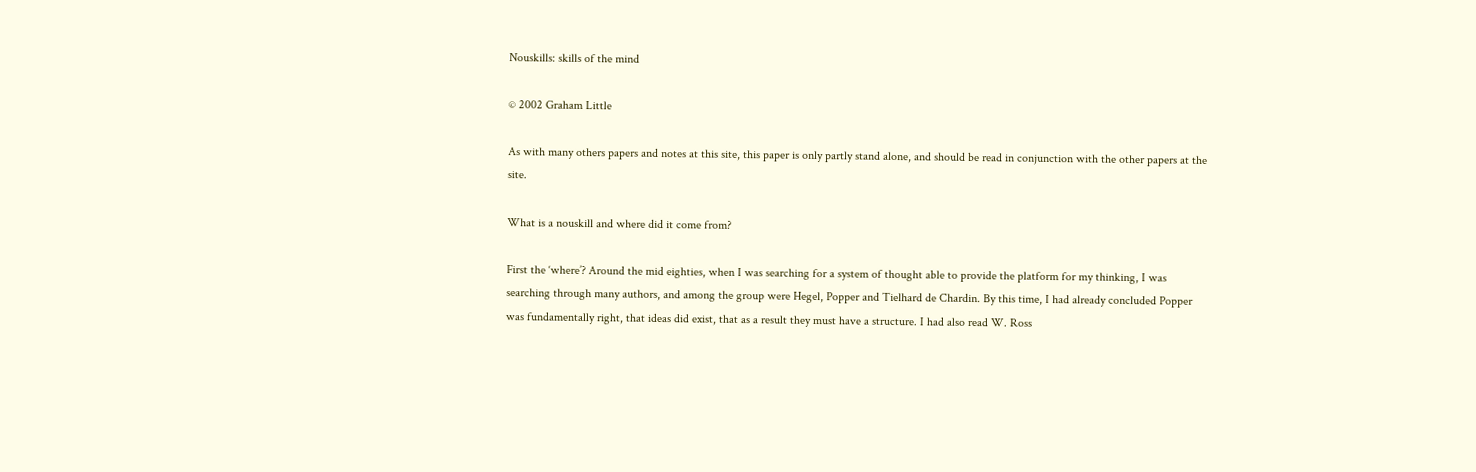Nouskills: skills of the mind

© 2002 Graham Little

As with many others papers and notes at this site, this paper is only partly stand alone, and should be read in conjunction with the other papers at the site.

What is a nouskill and where did it come from?

First the ‘where’? Around the mid eighties, when I was searching for a system of thought able to provide the platform for my thinking, I was searching through many authors, and among the group were Hegel, Popper and Tielhard de Chardin. By this time, I had already concluded Popper was fundamentally right, that ideas did exist, that as a result they must have a structure. I had also read W. Ross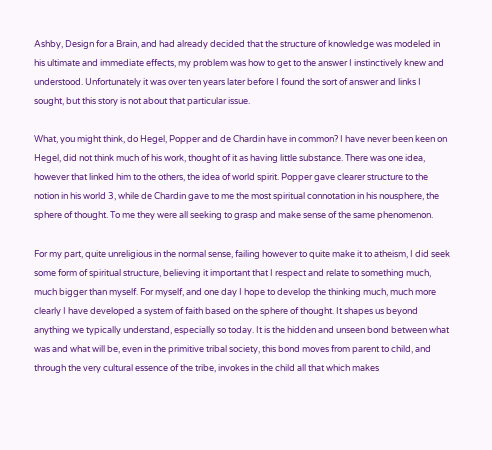Ashby, Design for a Brain, and had already decided that the structure of knowledge was modeled in his ultimate and immediate effects, my problem was how to get to the answer I instinctively knew and understood. Unfortunately it was over ten years later before I found the sort of answer and links I sought, but this story is not about that particular issue.

What, you might think, do Hegel, Popper and de Chardin have in common? I have never been keen on Hegel, did not think much of his work, thought of it as having little substance. There was one idea, however that linked him to the others, the idea of world spirit. Popper gave clearer structure to the notion in his world 3, while de Chardin gave to me the most spiritual connotation in his nousphere, the sphere of thought. To me they were all seeking to grasp and make sense of the same phenomenon.

For my part, quite unreligious in the normal sense, failing however to quite make it to atheism, I did seek some form of spiritual structure, believing it important that I respect and relate to something much, much bigger than myself. For myself, and one day I hope to develop the thinking much, much more clearly I have developed a system of faith based on the sphere of thought. It shapes us beyond anything we typically understand, especially so today. It is the hidden and unseen bond between what was and what will be, even in the primitive tribal society, this bond moves from parent to child, and through the very cultural essence of the tribe, invokes in the child all that which makes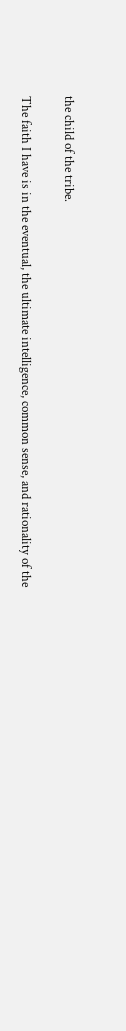the child of the tribe.

The faith I have is in the eventual, the ultimate intelligence, common sense, and rationality of the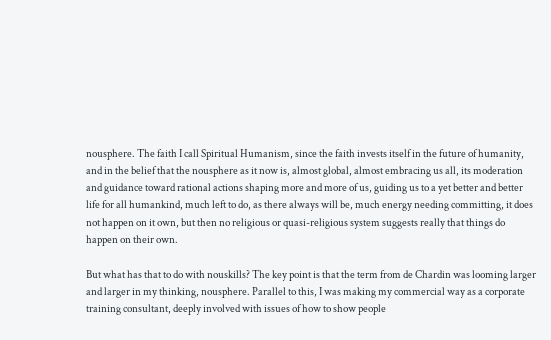nousphere. The faith I call Spiritual Humanism, since the faith invests itself in the future of humanity, and in the belief that the nousphere as it now is, almost global, almost embracing us all, its moderation and guidance toward rational actions shaping more and more of us, guiding us to a yet better and better life for all humankind, much left to do, as there always will be, much energy needing committing, it does not happen on it own, but then no religious or quasi-religious system suggests really that things do happen on their own.

But what has that to do with nouskills? The key point is that the term from de Chardin was looming larger and larger in my thinking, nousphere. Parallel to this, I was making my commercial way as a corporate training consultant, deeply involved with issues of how to show people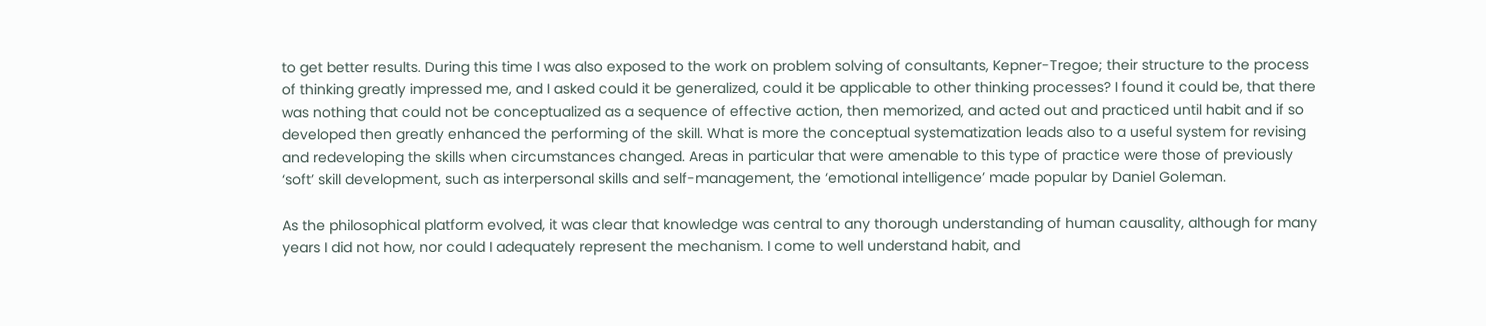to get better results. During this time I was also exposed to the work on problem solving of consultants, Kepner-Tregoe; their structure to the process of thinking greatly impressed me, and I asked could it be generalized, could it be applicable to other thinking processes? I found it could be, that there was nothing that could not be conceptualized as a sequence of effective action, then memorized, and acted out and practiced until habit and if so developed then greatly enhanced the performing of the skill. What is more the conceptual systematization leads also to a useful system for revising and redeveloping the skills when circumstances changed. Areas in particular that were amenable to this type of practice were those of previously ‘soft’ skill development, such as interpersonal skills and self-management, the ‘emotional intelligence’ made popular by Daniel Goleman.

As the philosophical platform evolved, it was clear that knowledge was central to any thorough understanding of human causality, although for many years I did not how, nor could I adequately represent the mechanism. I come to well understand habit, and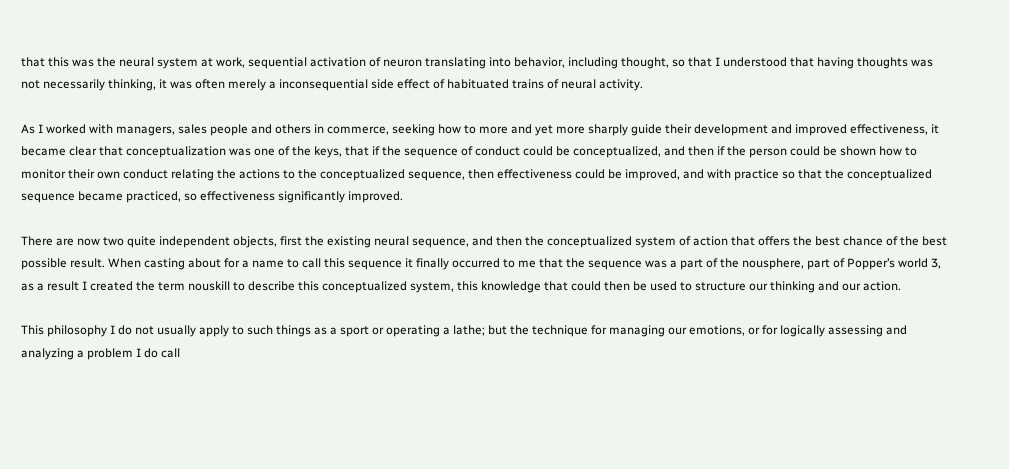that this was the neural system at work, sequential activation of neuron translating into behavior, including thought, so that I understood that having thoughts was not necessarily thinking, it was often merely a inconsequential side effect of habituated trains of neural activity.

As I worked with managers, sales people and others in commerce, seeking how to more and yet more sharply guide their development and improved effectiveness, it became clear that conceptualization was one of the keys, that if the sequence of conduct could be conceptualized, and then if the person could be shown how to monitor their own conduct relating the actions to the conceptualized sequence, then effectiveness could be improved, and with practice so that the conceptualized sequence became practiced, so effectiveness significantly improved.

There are now two quite independent objects, first the existing neural sequence, and then the conceptualized system of action that offers the best chance of the best possible result. When casting about for a name to call this sequence it finally occurred to me that the sequence was a part of the nousphere, part of Popper’s world 3, as a result I created the term nouskill to describe this conceptualized system, this knowledge that could then be used to structure our thinking and our action.

This philosophy I do not usually apply to such things as a sport or operating a lathe; but the technique for managing our emotions, or for logically assessing and analyzing a problem I do call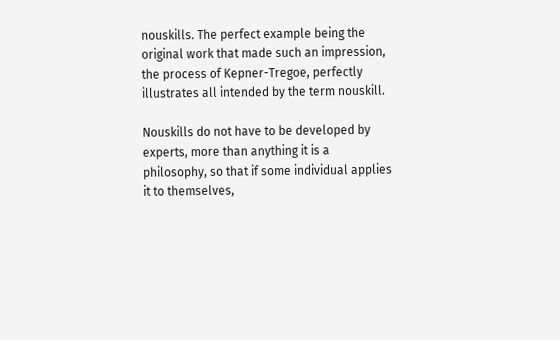nouskills. The perfect example being the original work that made such an impression, the process of Kepner-Tregoe, perfectly illustrates all intended by the term nouskill.

Nouskills do not have to be developed by experts, more than anything it is a philosophy, so that if some individual applies it to themselves,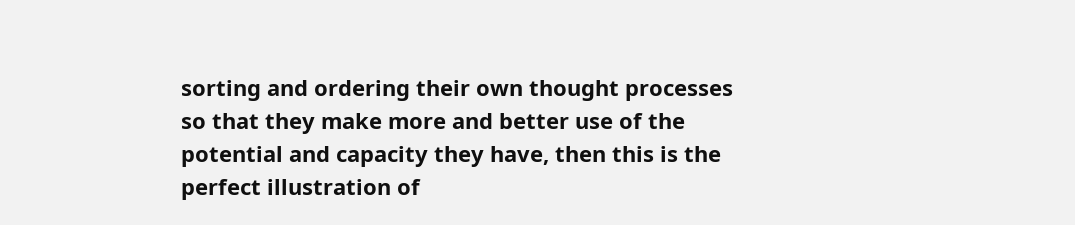sorting and ordering their own thought processes so that they make more and better use of the potential and capacity they have, then this is the perfect illustration of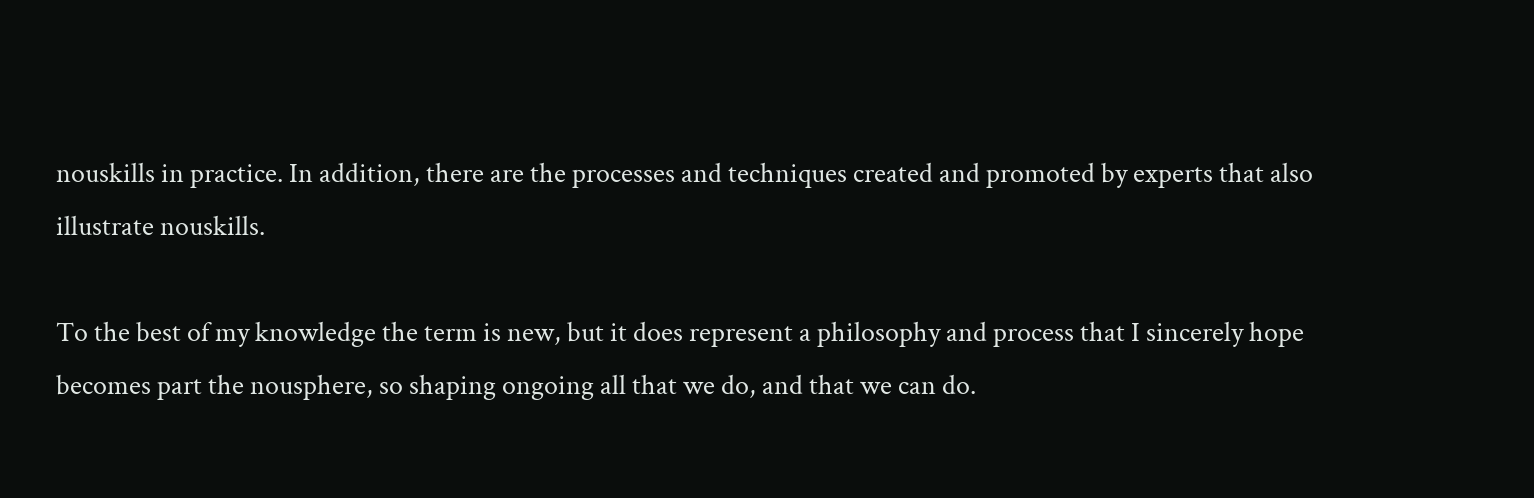nouskills in practice. In addition, there are the processes and techniques created and promoted by experts that also illustrate nouskills.

To the best of my knowledge the term is new, but it does represent a philosophy and process that I sincerely hope becomes part the nousphere, so shaping ongoing all that we do, and that we can do.